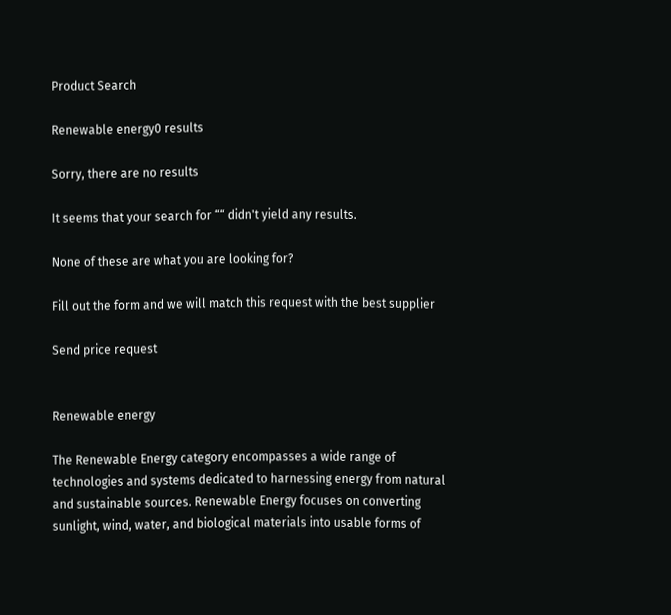Product Search

Renewable energy0 results

Sorry, there are no results

It seems that your search for ““ didn't yield any results.

None of these are what you are looking for?

Fill out the form and we will match this request with the best supplier

Send price request


Renewable energy

The Renewable Energy category encompasses a wide range of technologies and systems dedicated to harnessing energy from natural and sustainable sources. Renewable Energy focuses on converting sunlight, wind, water, and biological materials into usable forms of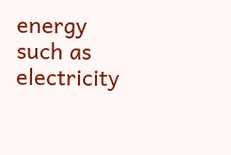energy such as electricity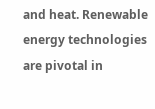and heat. Renewable energy technologies are pivotal in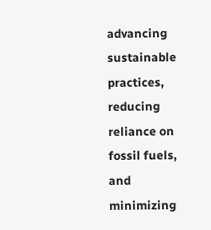advancing sustainable practices, reducing reliance on fossil fuels, and minimizing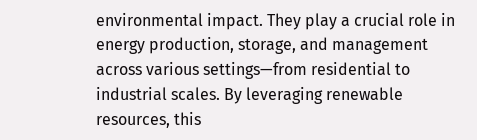environmental impact. They play a crucial role in energy production, storage, and management across various settings—from residential to industrial scales. By leveraging renewable resources, this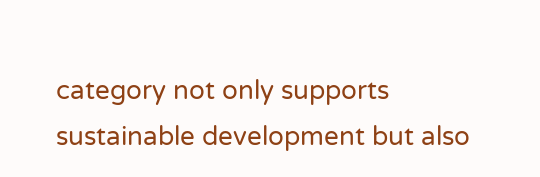category not only supports sustainable development but also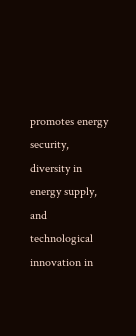promotes energy security, diversity in energy supply, and technological innovation in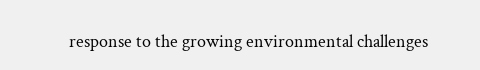response to the growing environmental challenges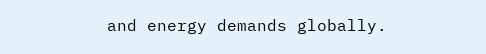and energy demands globally.